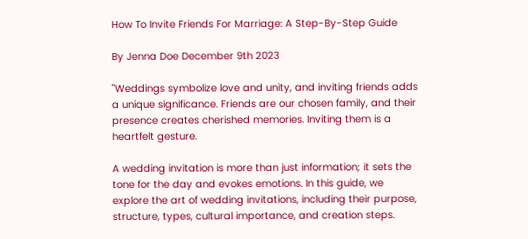How To Invite Friends For Marriage: A Step-By-Step Guide

By Jenna Doe December 9th 2023

"Weddings symbolize love and unity, and inviting friends adds a unique significance. Friends are our chosen family, and their presence creates cherished memories. Inviting them is a heartfelt gesture.

A wedding invitation is more than just information; it sets the tone for the day and evokes emotions. In this guide, we explore the art of wedding invitations, including their purpose, structure, types, cultural importance, and creation steps.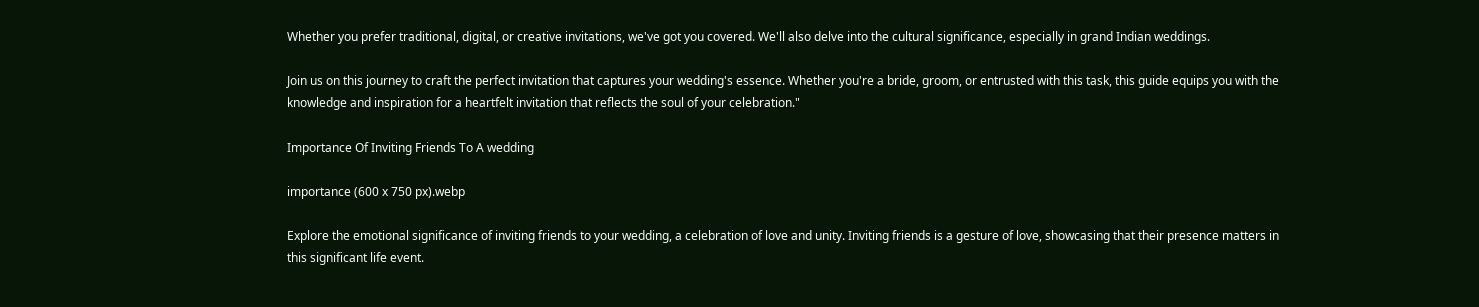Whether you prefer traditional, digital, or creative invitations, we've got you covered. We'll also delve into the cultural significance, especially in grand Indian weddings.

Join us on this journey to craft the perfect invitation that captures your wedding's essence. Whether you're a bride, groom, or entrusted with this task, this guide equips you with the knowledge and inspiration for a heartfelt invitation that reflects the soul of your celebration."

Importance Of Inviting Friends To A wedding

importance (600 x 750 px).webp

Explore the emotional significance of inviting friends to your wedding, a celebration of love and unity. Inviting friends is a gesture of love, showcasing that their presence matters in this significant life event.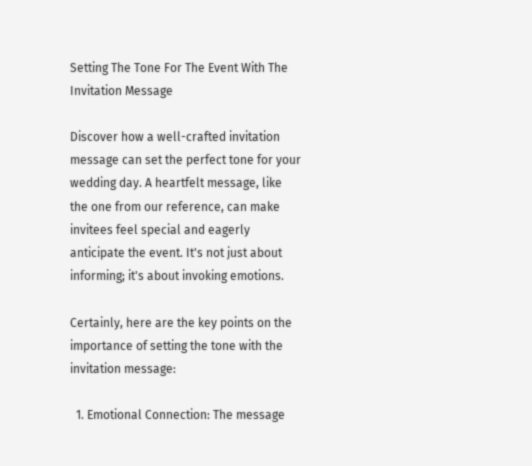Setting The Tone For The Event With The Invitation Message

Discover how a well-crafted invitation message can set the perfect tone for your wedding day. A heartfelt message, like the one from our reference, can make invitees feel special and eagerly anticipate the event. It's not just about informing; it's about invoking emotions.

Certainly, here are the key points on the importance of setting the tone with the invitation message:

  1. Emotional Connection: The message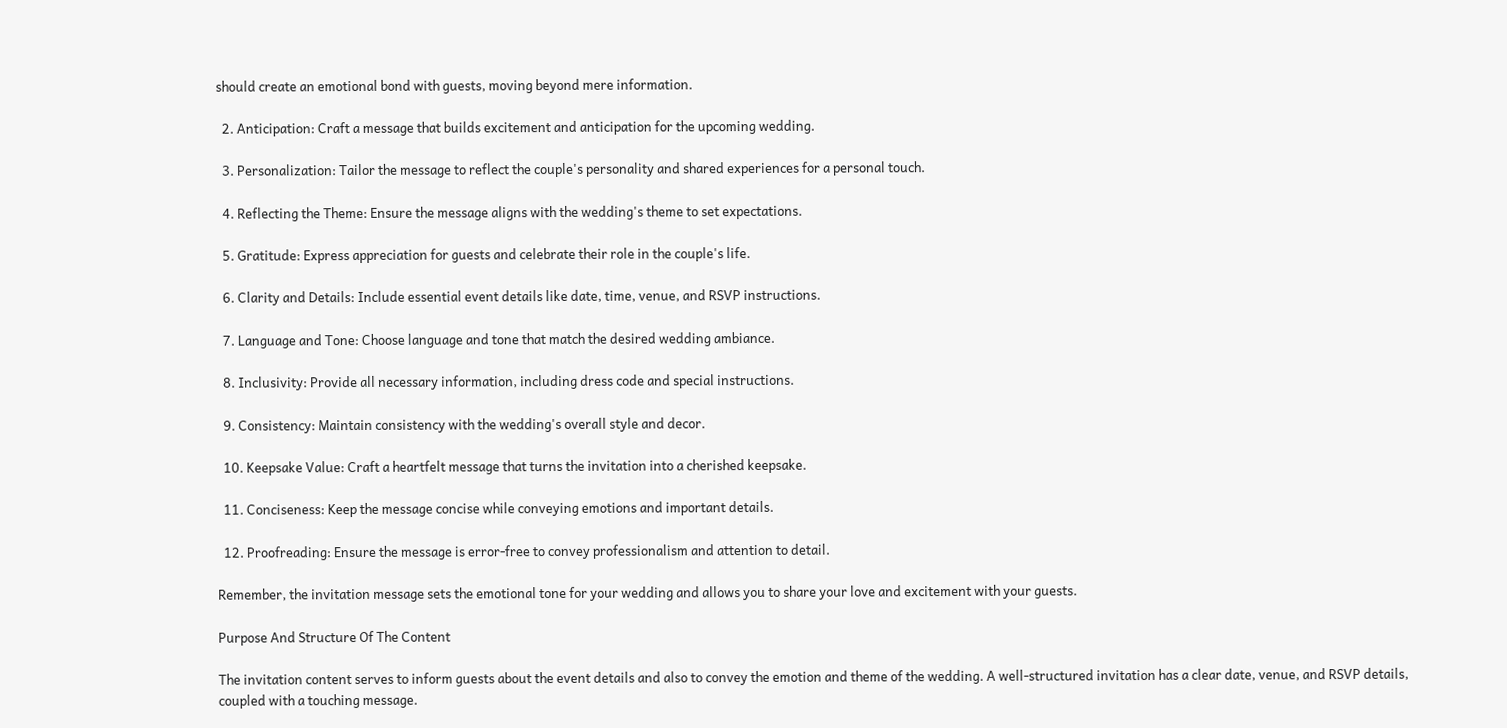should create an emotional bond with guests, moving beyond mere information.

  2. Anticipation: Craft a message that builds excitement and anticipation for the upcoming wedding.

  3. Personalization: Tailor the message to reflect the couple's personality and shared experiences for a personal touch.

  4. Reflecting the Theme: Ensure the message aligns with the wedding's theme to set expectations.

  5. Gratitude: Express appreciation for guests and celebrate their role in the couple's life.

  6. Clarity and Details: Include essential event details like date, time, venue, and RSVP instructions.

  7. Language and Tone: Choose language and tone that match the desired wedding ambiance.

  8. Inclusivity: Provide all necessary information, including dress code and special instructions.

  9. Consistency: Maintain consistency with the wedding's overall style and decor.

  10. Keepsake Value: Craft a heartfelt message that turns the invitation into a cherished keepsake.

  11. Conciseness: Keep the message concise while conveying emotions and important details.

  12. Proofreading: Ensure the message is error-free to convey professionalism and attention to detail.

Remember, the invitation message sets the emotional tone for your wedding and allows you to share your love and excitement with your guests.

Purpose And Structure Of The Content

The invitation content serves to inform guests about the event details and also to convey the emotion and theme of the wedding. A well-structured invitation has a clear date, venue, and RSVP details, coupled with a touching message.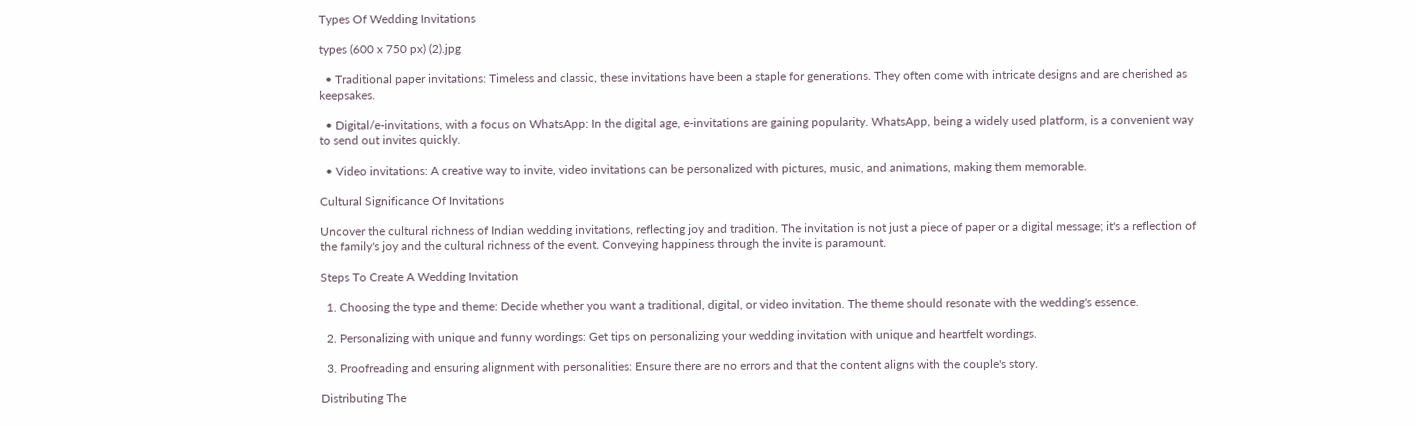Types Of Wedding Invitations

types (600 x 750 px) (2).jpg

  • Traditional paper invitations: Timeless and classic, these invitations have been a staple for generations. They often come with intricate designs and are cherished as keepsakes.

  • Digital/e-invitations, with a focus on WhatsApp: In the digital age, e-invitations are gaining popularity. WhatsApp, being a widely used platform, is a convenient way to send out invites quickly.

  • Video invitations: A creative way to invite, video invitations can be personalized with pictures, music, and animations, making them memorable.

Cultural Significance Of Invitations

Uncover the cultural richness of Indian wedding invitations, reflecting joy and tradition. The invitation is not just a piece of paper or a digital message; it's a reflection of the family's joy and the cultural richness of the event. Conveying happiness through the invite is paramount.

Steps To Create A Wedding Invitation

  1. Choosing the type and theme: Decide whether you want a traditional, digital, or video invitation. The theme should resonate with the wedding's essence.

  2. Personalizing with unique and funny wordings: Get tips on personalizing your wedding invitation with unique and heartfelt wordings.

  3. Proofreading and ensuring alignment with personalities: Ensure there are no errors and that the content aligns with the couple's story.

Distributing The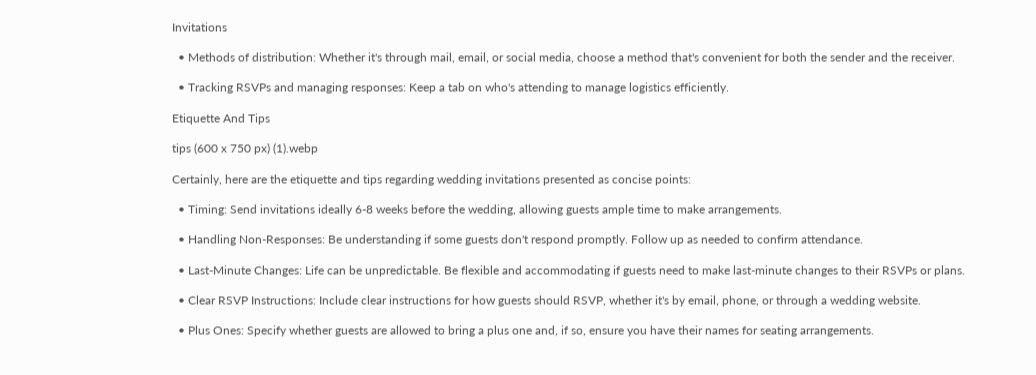Invitations

  • Methods of distribution: Whether it's through mail, email, or social media, choose a method that's convenient for both the sender and the receiver.

  • Tracking RSVPs and managing responses: Keep a tab on who's attending to manage logistics efficiently.

Etiquette And Tips

tips (600 x 750 px) (1).webp

Certainly, here are the etiquette and tips regarding wedding invitations presented as concise points:

  • Timing: Send invitations ideally 6-8 weeks before the wedding, allowing guests ample time to make arrangements.

  • Handling Non-Responses: Be understanding if some guests don't respond promptly. Follow up as needed to confirm attendance.

  • Last-Minute Changes: Life can be unpredictable. Be flexible and accommodating if guests need to make last-minute changes to their RSVPs or plans.

  • Clear RSVP Instructions: Include clear instructions for how guests should RSVP, whether it's by email, phone, or through a wedding website.

  • Plus Ones: Specify whether guests are allowed to bring a plus one and, if so, ensure you have their names for seating arrangements.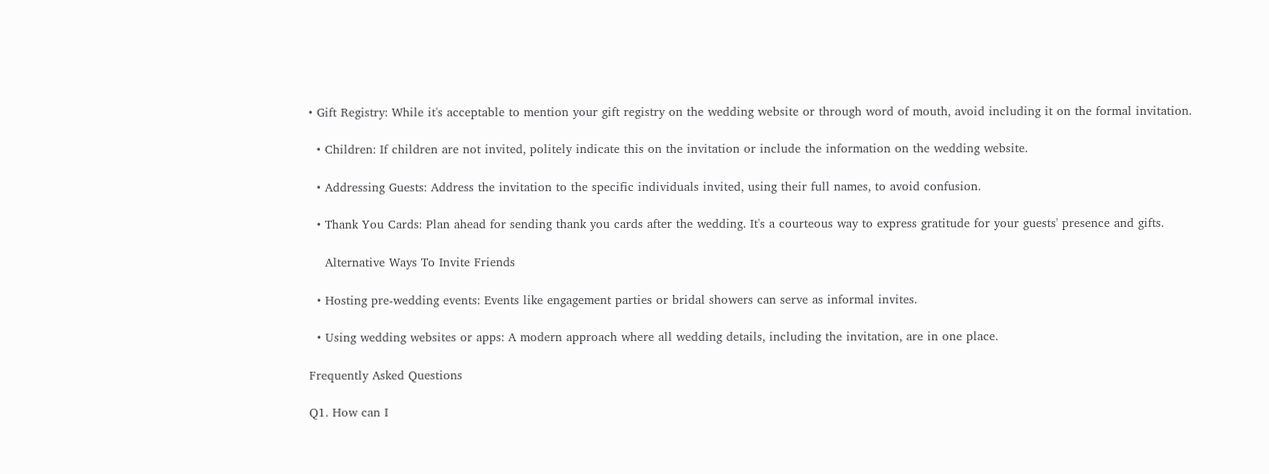• Gift Registry: While it's acceptable to mention your gift registry on the wedding website or through word of mouth, avoid including it on the formal invitation.

  • Children: If children are not invited, politely indicate this on the invitation or include the information on the wedding website.

  • Addressing Guests: Address the invitation to the specific individuals invited, using their full names, to avoid confusion.

  • Thank You Cards: Plan ahead for sending thank you cards after the wedding. It's a courteous way to express gratitude for your guests' presence and gifts.

    Alternative Ways To Invite Friends

  • Hosting pre-wedding events: Events like engagement parties or bridal showers can serve as informal invites.

  • Using wedding websites or apps: A modern approach where all wedding details, including the invitation, are in one place.

Frequently Asked Questions

Q1. How can I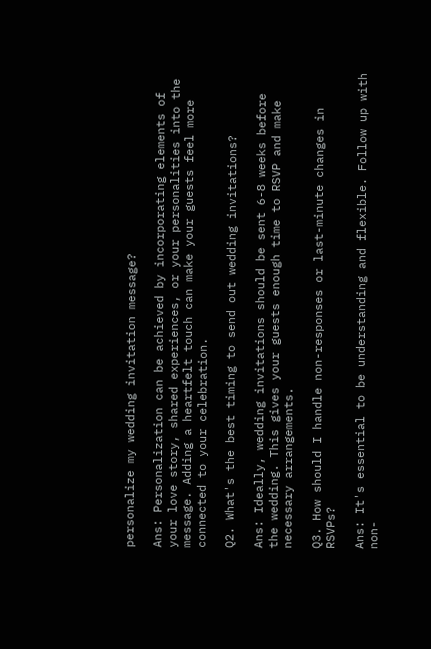personalize my wedding invitation message?

Ans: Personalization can be achieved by incorporating elements of your love story, shared experiences, or your personalities into the message. Adding a heartfelt touch can make your guests feel more connected to your celebration.

Q2. What's the best timing to send out wedding invitations?

Ans: Ideally, wedding invitations should be sent 6-8 weeks before the wedding. This gives your guests enough time to RSVP and make necessary arrangements.

Q3. How should I handle non-responses or last-minute changes in RSVPs?

Ans: It's essential to be understanding and flexible. Follow up with non-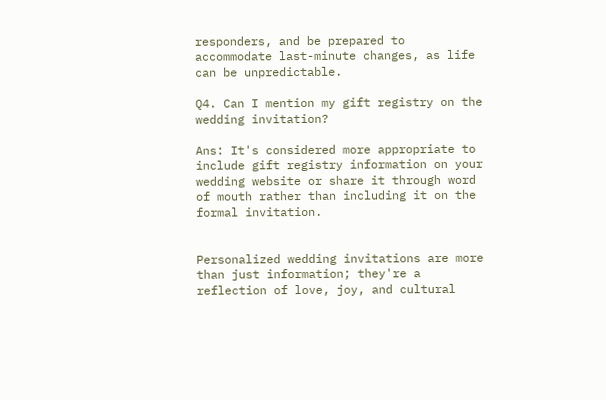responders, and be prepared to accommodate last-minute changes, as life can be unpredictable.

Q4. Can I mention my gift registry on the wedding invitation?

Ans: It's considered more appropriate to include gift registry information on your wedding website or share it through word of mouth rather than including it on the formal invitation.


Personalized wedding invitations are more than just information; they're a reflection of love, joy, and cultural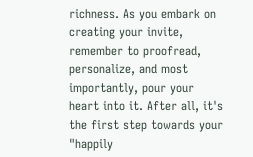richness. As you embark on creating your invite, remember to proofread, personalize, and most importantly, pour your heart into it. After all, it's the first step towards your "happily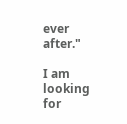ever after."

I am looking for